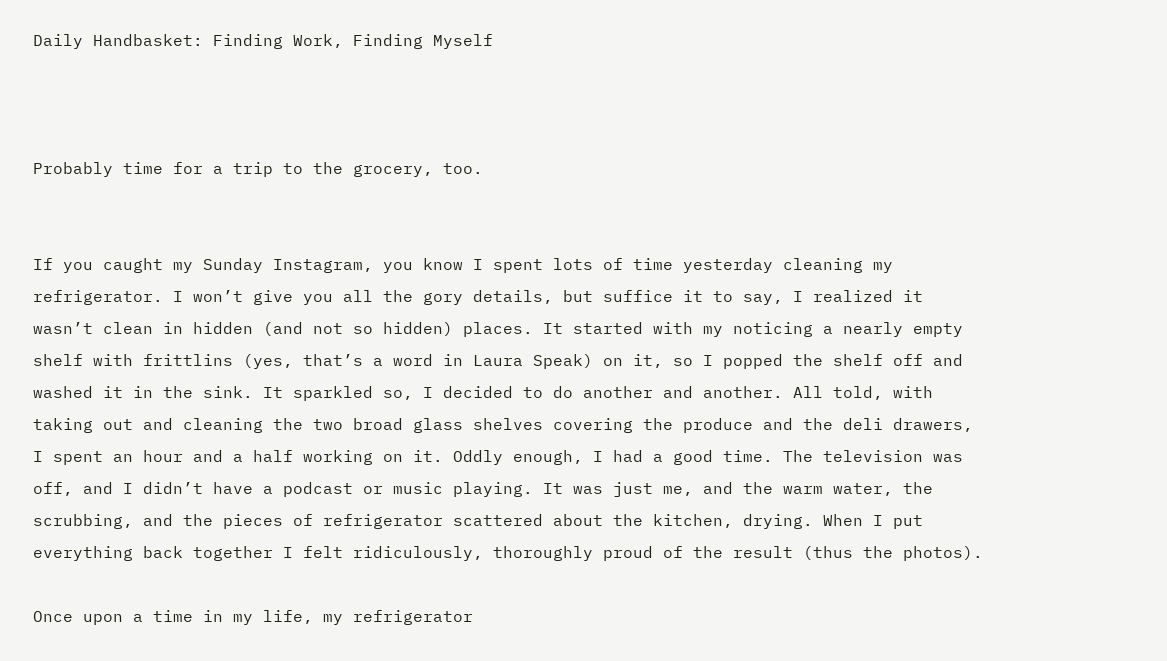Daily Handbasket: Finding Work, Finding Myself



Probably time for a trip to the grocery, too.


If you caught my Sunday Instagram, you know I spent lots of time yesterday cleaning my refrigerator. I won’t give you all the gory details, but suffice it to say, I realized it wasn’t clean in hidden (and not so hidden) places. It started with my noticing a nearly empty shelf with frittlins (yes, that’s a word in Laura Speak) on it, so I popped the shelf off and washed it in the sink. It sparkled so, I decided to do another and another. All told, with taking out and cleaning the two broad glass shelves covering the produce and the deli drawers, I spent an hour and a half working on it. Oddly enough, I had a good time. The television was off, and I didn’t have a podcast or music playing. It was just me, and the warm water, the scrubbing, and the pieces of refrigerator scattered about the kitchen, drying. When I put everything back together I felt ridiculously, thoroughly proud of the result (thus the photos).

Once upon a time in my life, my refrigerator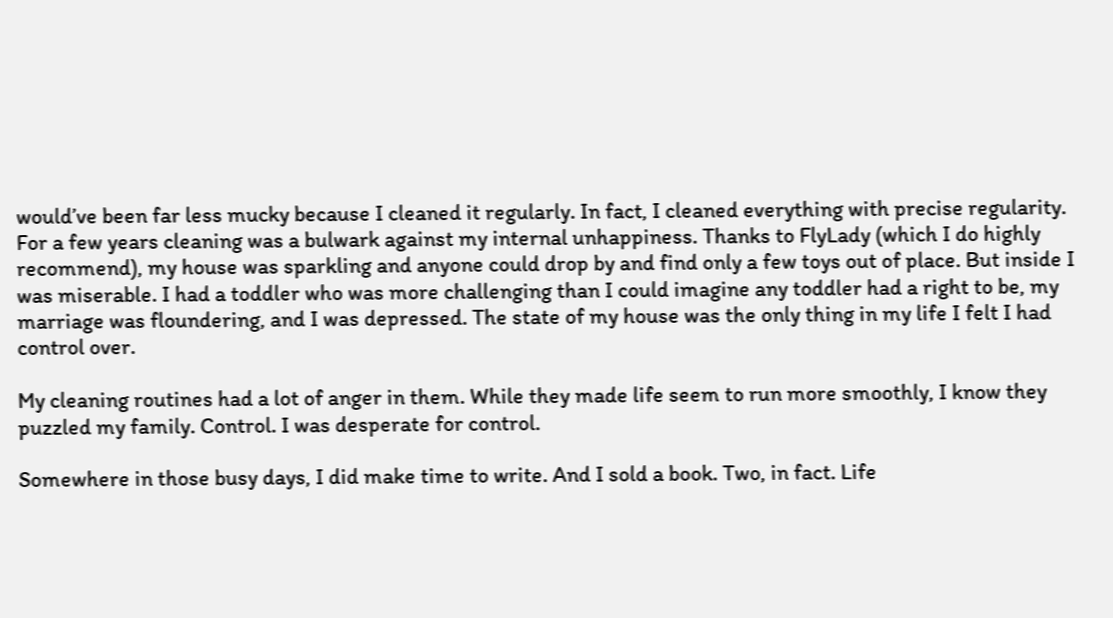would’ve been far less mucky because I cleaned it regularly. In fact, I cleaned everything with precise regularity. For a few years cleaning was a bulwark against my internal unhappiness. Thanks to FlyLady (which I do highly recommend), my house was sparkling and anyone could drop by and find only a few toys out of place. But inside I was miserable. I had a toddler who was more challenging than I could imagine any toddler had a right to be, my marriage was floundering, and I was depressed. The state of my house was the only thing in my life I felt I had control over.

My cleaning routines had a lot of anger in them. While they made life seem to run more smoothly, I know they puzzled my family. Control. I was desperate for control.

Somewhere in those busy days, I did make time to write. And I sold a book. Two, in fact. Life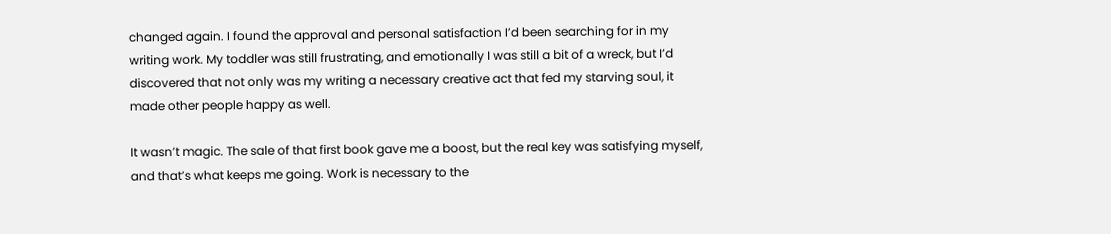changed again. I found the approval and personal satisfaction I’d been searching for in my writing work. My toddler was still frustrating, and emotionally I was still a bit of a wreck, but I’d discovered that not only was my writing a necessary creative act that fed my starving soul, it made other people happy as well.

It wasn’t magic. The sale of that first book gave me a boost, but the real key was satisfying myself, and that’s what keeps me going. Work is necessary to the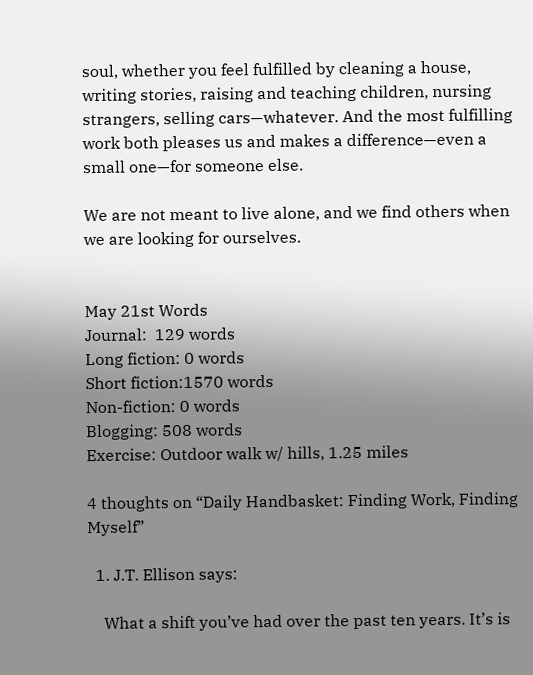soul, whether you feel fulfilled by cleaning a house, writing stories, raising and teaching children, nursing strangers, selling cars—whatever. And the most fulfilling work both pleases us and makes a difference—even a small one—for someone else.

We are not meant to live alone, and we find others when we are looking for ourselves.


May 21st Words
Journal:  129 words
Long fiction: 0 words
Short fiction:1570 words
Non-fiction: 0 words
Blogging: 508 words
Exercise: Outdoor walk w/ hills, 1.25 miles

4 thoughts on “Daily Handbasket: Finding Work, Finding Myself”

  1. J.T. Ellison says:

    What a shift you’ve had over the past ten years. It’s is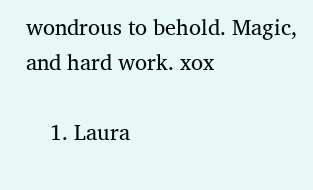wondrous to behold. Magic, and hard work. xox

    1. Laura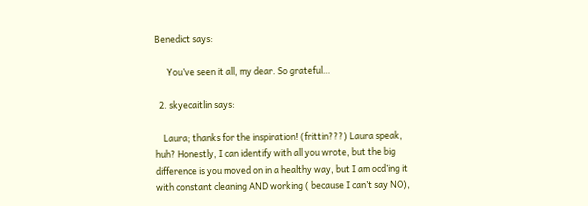Benedict says:

      You’ve seen it all, my dear. So grateful…

  2. skyecaitlin says:

    Laura; thanks for the inspiration! (frittin???) Laura speak, huh? Honestly, I can identify with all you wrote, but the big difference is you moved on in a healthy way, but I am ocd’ing it with constant cleaning AND working ( because I can’t say NO),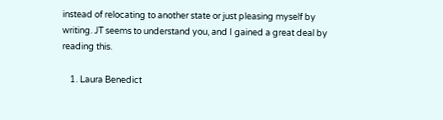instead of relocating to another state or just pleasing myself by writing. JT seems to understand you, and I gained a great deal by reading this.

    1. Laura Benedict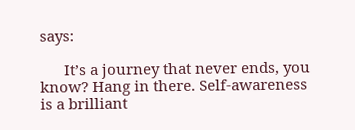says:

      It’s a journey that never ends, you know? Hang in there. Self-awareness is a brilliant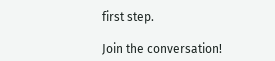first step.

Join the conversation!